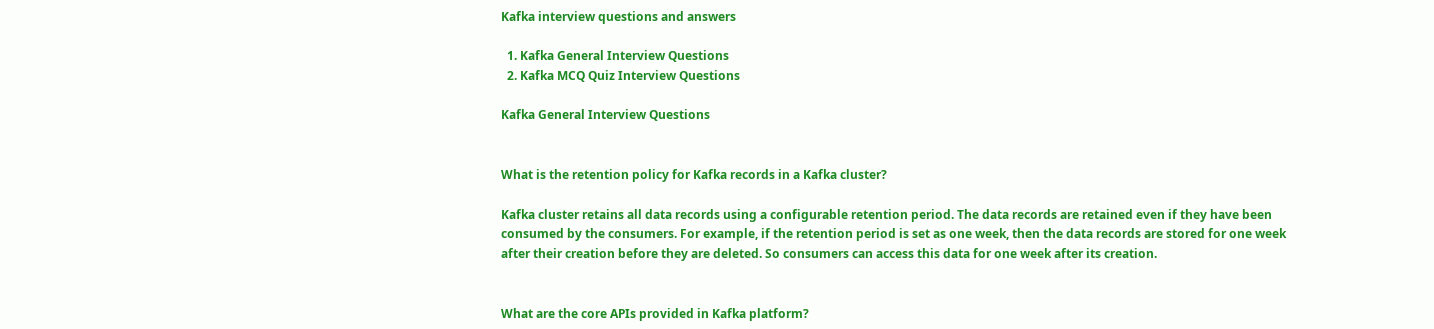Kafka interview questions and answers

  1. Kafka General Interview Questions
  2. Kafka MCQ Quiz Interview Questions

Kafka General Interview Questions


What is the retention policy for Kafka records in a Kafka cluster?

Kafka cluster retains all data records using a configurable retention period. The data records are retained even if they have been consumed by the consumers. For example, if the retention period is set as one week, then the data records are stored for one week after their creation before they are deleted. So consumers can access this data for one week after its creation.


What are the core APIs provided in Kafka platform?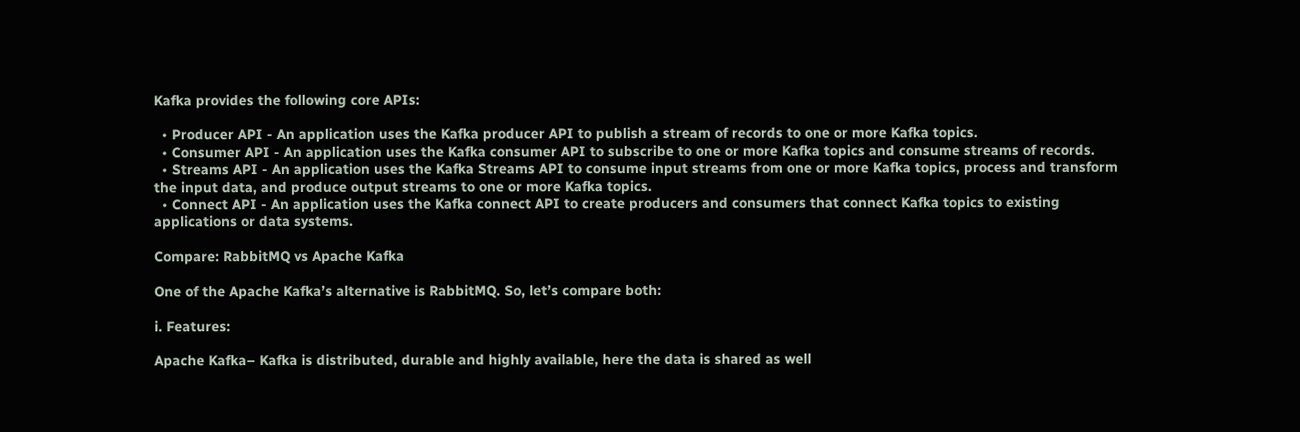Kafka provides the following core APIs:

  • Producer API - An application uses the Kafka producer API to publish a stream of records to one or more Kafka topics.
  • Consumer API - An application uses the Kafka consumer API to subscribe to one or more Kafka topics and consume streams of records.
  • Streams API - An application uses the Kafka Streams API to consume input streams from one or more Kafka topics, process and transform the input data, and produce output streams to one or more Kafka topics.
  • Connect API - An application uses the Kafka connect API to create producers and consumers that connect Kafka topics to existing applications or data systems.

Compare: RabbitMQ vs Apache Kafka

One of the Apache Kafka’s alternative is RabbitMQ. So, let’s compare both:

i. Features:

Apache Kafka– Kafka is distributed, durable and highly available, here the data is shared as well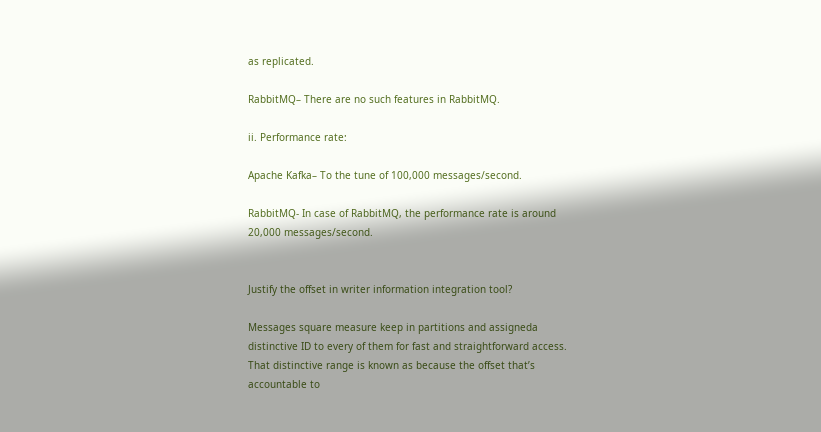as replicated.

RabbitMQ– There are no such features in RabbitMQ.

ii. Performance rate:

Apache Kafka– To the tune of 100,000 messages/second.

RabbitMQ- In case of RabbitMQ, the performance rate is around 20,000 messages/second.


Justify the offset in writer information integration tool?

Messages square measure keep in partitions and assigneda distinctive ID to every of them for fast and straightforward access. That distinctive range is known as because the offset that’s accountable to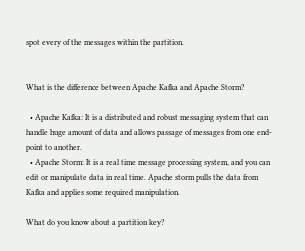spot every of the messages within the partition.


What is the difference between Apache Kafka and Apache Storm?

  • Apache Kafka: It is a distributed and robust messaging system that can handle huge amount of data and allows passage of messages from one end-point to another.
  • Apache Storm: It is a real time message processing system, and you can edit or manipulate data in real time. Apache storm pulls the data from Kafka and applies some required manipulation.

What do you know about a partition key?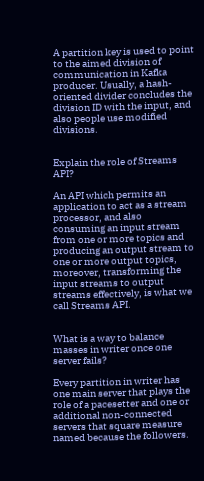A partition key is used to point to the aimed division of communication in Kafka producer. Usually, a hash-oriented divider concludes the division ID with the input, and also people use modified divisions.


Explain the role of Streams API?

An API which permits an application to act as a stream processor, and also consuming an input stream from one or more topics and producing an output stream to one or more output topics, moreover, transforming the input streams to output streams effectively, is what we call Streams API.


What is a way to balance masses in writer once one server fails?

Every partition in writer has one main server that plays the role of a pacesetter and one or additional non-connected servers that square measure named because the followers.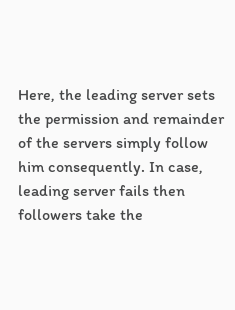Here, the leading server sets the permission and remainder of the servers simply follow him consequently. In case, leading server fails then followers take the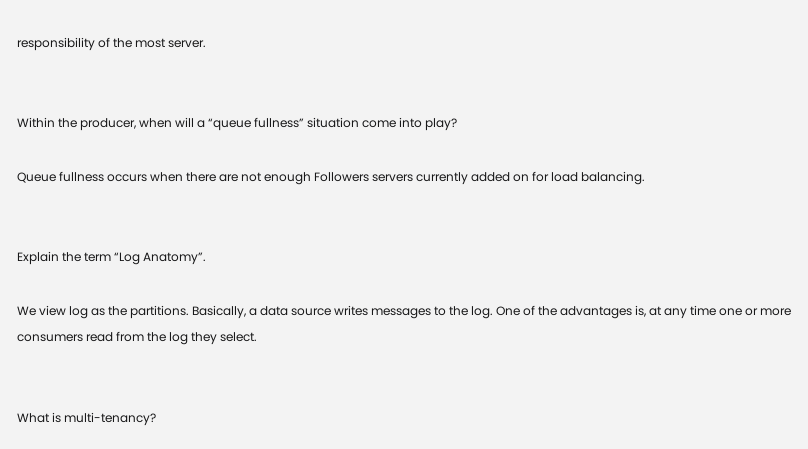responsibility of the most server.


Within the producer, when will a “queue fullness” situation come into play?

Queue fullness occurs when there are not enough Followers servers currently added on for load balancing.


Explain the term “Log Anatomy”.

We view log as the partitions. Basically, a data source writes messages to the log. One of the advantages is, at any time one or more consumers read from the log they select.


What is multi-tenancy?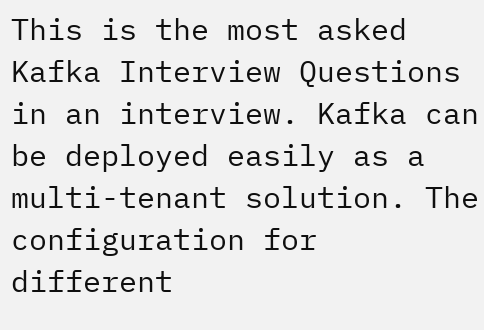This is the most asked Kafka Interview Questions in an interview. Kafka can be deployed easily as a multi-tenant solution. The configuration for different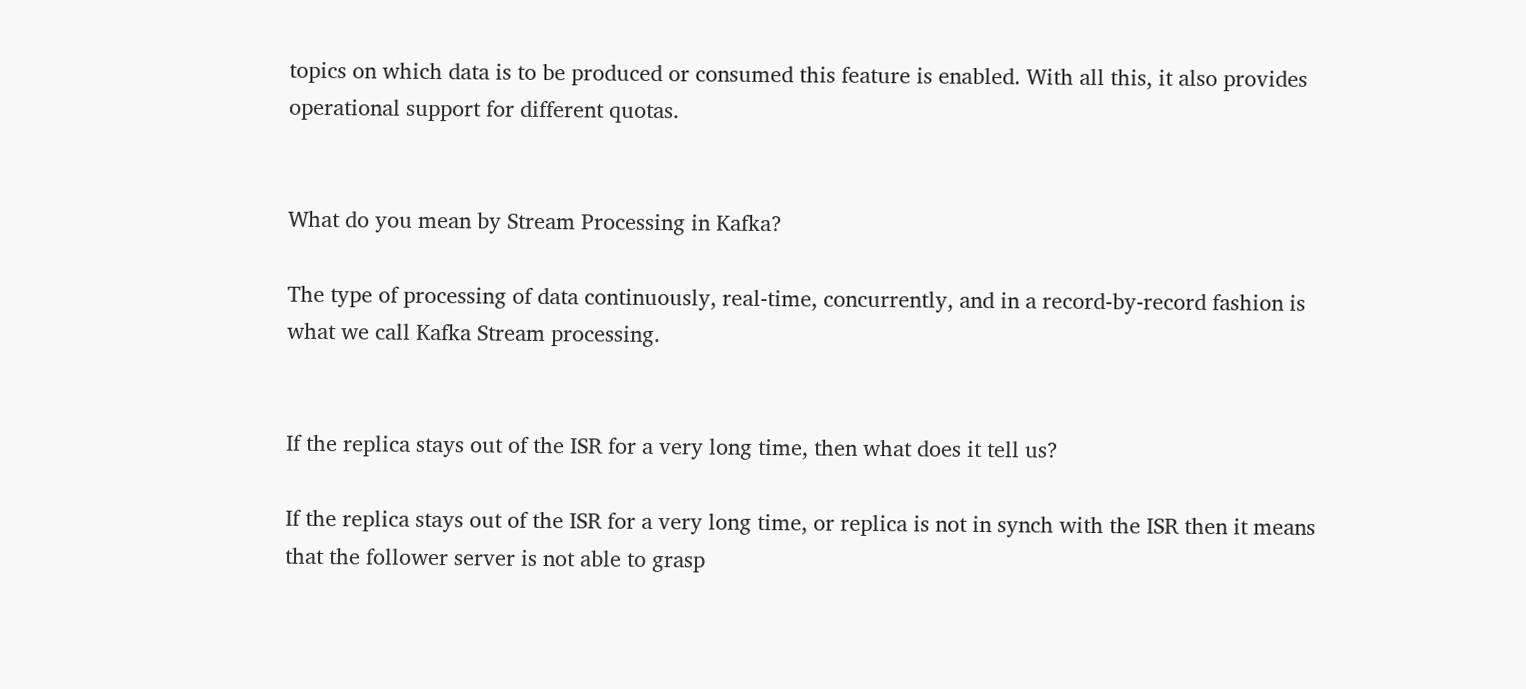topics on which data is to be produced or consumed this feature is enabled. With all this, it also provides operational support for different quotas.


What do you mean by Stream Processing in Kafka?

The type of processing of data continuously, real-time, concurrently, and in a record-by-record fashion is what we call Kafka Stream processing.


If the replica stays out of the ISR for a very long time, then what does it tell us?

If the replica stays out of the ISR for a very long time, or replica is not in synch with the ISR then it means that the follower server is not able to grasp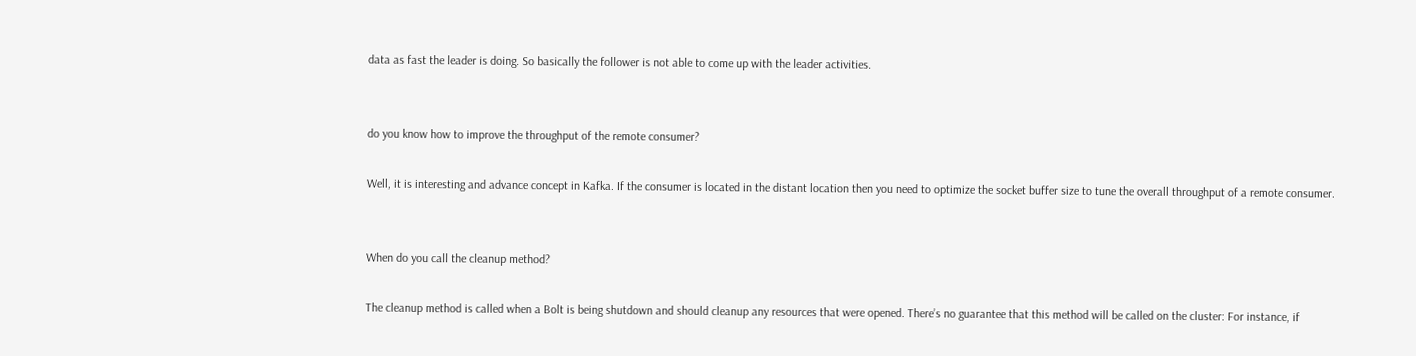data as fast the leader is doing. So basically the follower is not able to come up with the leader activities.


do you know how to improve the throughput of the remote consumer?

Well, it is interesting and advance concept in Kafka. If the consumer is located in the distant location then you need to optimize the socket buffer size to tune the overall throughput of a remote consumer.


When do you call the cleanup method?

The cleanup method is called when a Bolt is being shutdown and should cleanup any resources that were opened. There’s no guarantee that this method will be called on the cluster: For instance, if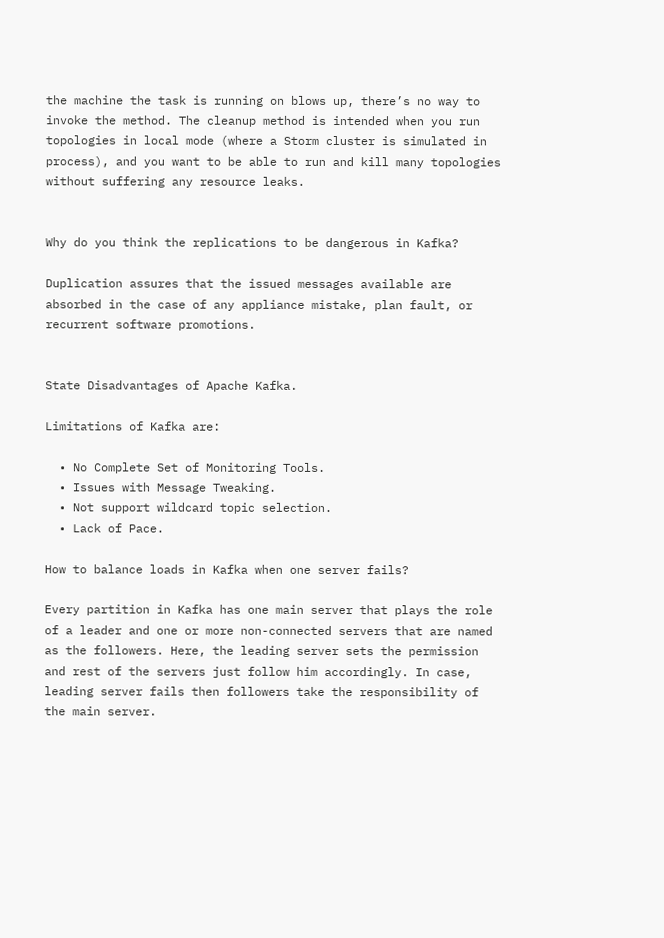the machine the task is running on blows up, there’s no way to invoke the method. The cleanup method is intended when you run topologies in local mode (where a Storm cluster is simulated in process), and you want to be able to run and kill many topologies without suffering any resource leaks.


Why do you think the replications to be dangerous in Kafka?

Duplication assures that the issued messages available are absorbed in the case of any appliance mistake, plan fault, or recurrent software promotions.


State Disadvantages of Apache Kafka.

Limitations of Kafka are:

  • No Complete Set of Monitoring Tools.
  • Issues with Message Tweaking.
  • Not support wildcard topic selection.
  • Lack of Pace.

How to balance loads in Kafka when one server fails?

Every partition in Kafka has one main server that plays the role of a leader and one or more non-connected servers that are named as the followers. Here, the leading server sets the permission and rest of the servers just follow him accordingly. In case, leading server fails then followers take the responsibility of the main server.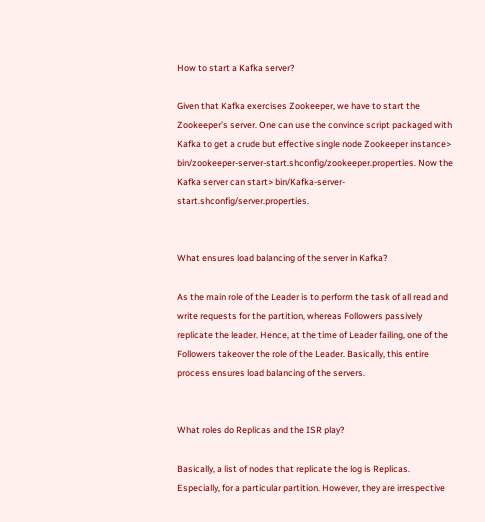How to start a Kafka server?

Given that Kafka exercises Zookeeper, we have to start the Zookeeper’s server. One can use the convince script packaged with Kafka to get a crude but effective single node Zookeeper instance> bin/zookeeper-server-start.shconfig/zookeeper.properties. Now the Kafka server can start> bin/Kafka-server-start.shconfig/server.properties.


What ensures load balancing of the server in Kafka?

As the main role of the Leader is to perform the task of all read and write requests for the partition, whereas Followers passively replicate the leader. Hence, at the time of Leader failing, one of the Followers takeover the role of the Leader. Basically, this entire process ensures load balancing of the servers.


What roles do Replicas and the ISR play?

Basically, a list of nodes that replicate the log is Replicas. Especially, for a particular partition. However, they are irrespective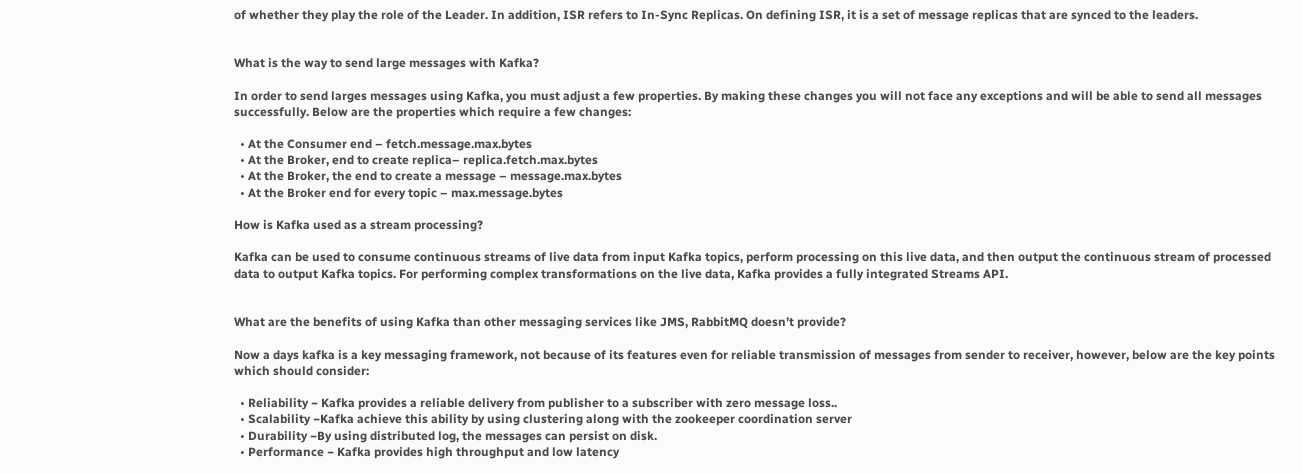of whether they play the role of the Leader. In addition, ISR refers to In-Sync Replicas. On defining ISR, it is a set of message replicas that are synced to the leaders.


What is the way to send large messages with Kafka?

In order to send larges messages using Kafka, you must adjust a few properties. By making these changes you will not face any exceptions and will be able to send all messages successfully. Below are the properties which require a few changes:

  • At the Consumer end – fetch.message.max.bytes
  • At the Broker, end to create replica– replica.fetch.max.bytes
  • At the Broker, the end to create a message – message.max.bytes
  • At the Broker end for every topic – max.message.bytes

How is Kafka used as a stream processing?

Kafka can be used to consume continuous streams of live data from input Kafka topics, perform processing on this live data, and then output the continuous stream of processed data to output Kafka topics. For performing complex transformations on the live data, Kafka provides a fully integrated Streams API.


What are the benefits of using Kafka than other messaging services like JMS, RabbitMQ doesn’t provide?

Now a days kafka is a key messaging framework, not because of its features even for reliable transmission of messages from sender to receiver, however, below are the key points which should consider:

  • Reliability − Kafka provides a reliable delivery from publisher to a subscriber with zero message loss..
  • Scalability −Kafka achieve this ability by using clustering along with the zookeeper coordination server
  • Durability −By using distributed log, the messages can persist on disk.
  • Performance − Kafka provides high throughput and low latency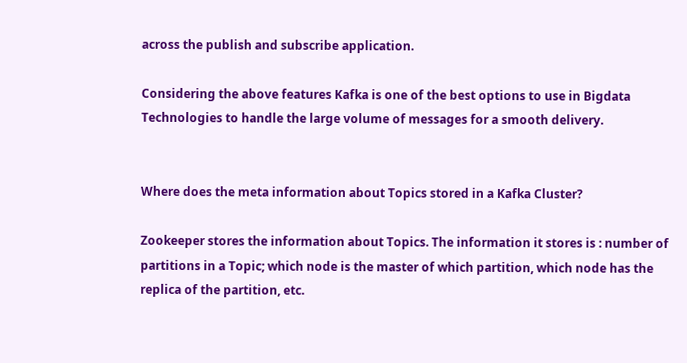across the publish and subscribe application.

Considering the above features Kafka is one of the best options to use in Bigdata Technologies to handle the large volume of messages for a smooth delivery.


Where does the meta information about Topics stored in a Kafka Cluster?

Zookeeper stores the information about Topics. The information it stores is : number of partitions in a Topic; which node is the master of which partition, which node has the replica of the partition, etc.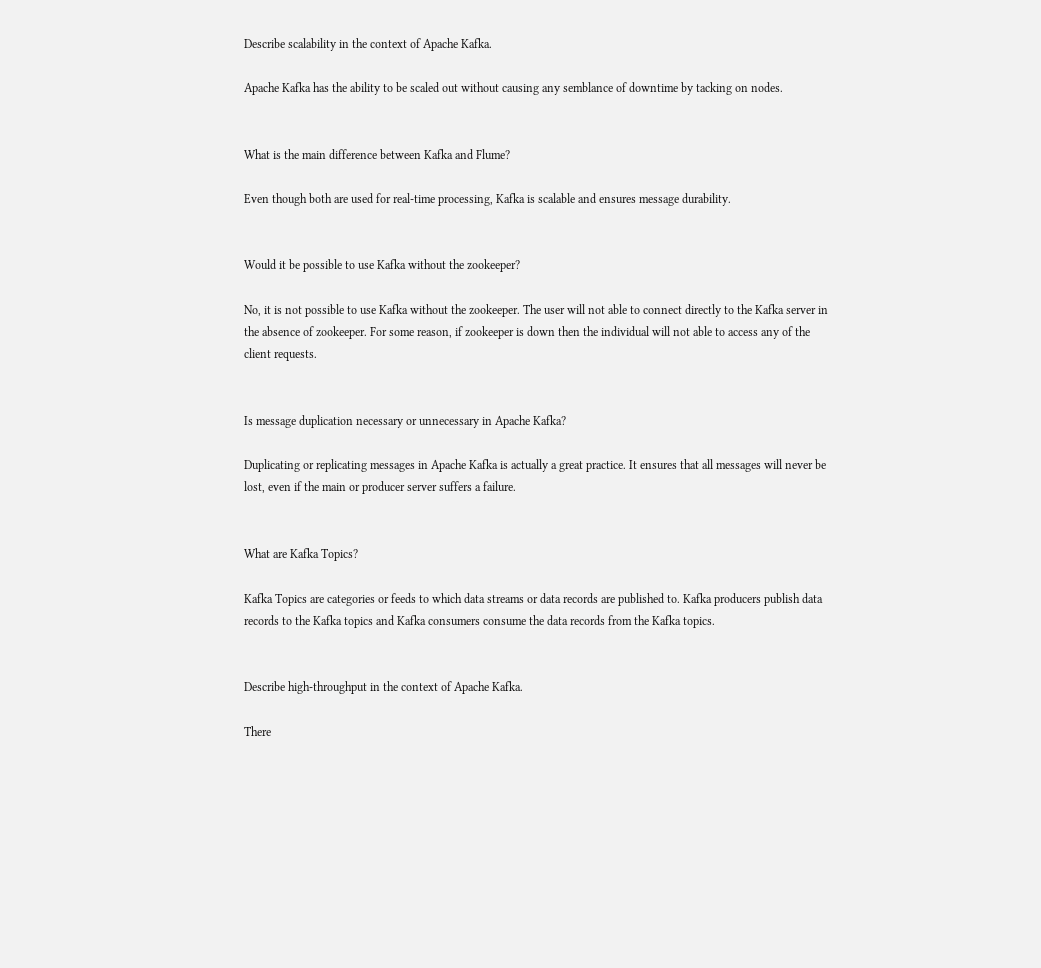Describe scalability in the context of Apache Kafka.

Apache Kafka has the ability to be scaled out without causing any semblance of downtime by tacking on nodes.


What is the main difference between Kafka and Flume?

Even though both are used for real-time processing, Kafka is scalable and ensures message durability.


Would it be possible to use Kafka without the zookeeper?

No, it is not possible to use Kafka without the zookeeper. The user will not able to connect directly to the Kafka server in the absence of zookeeper. For some reason, if zookeeper is down then the individual will not able to access any of the client requests.


Is message duplication necessary or unnecessary in Apache Kafka?

Duplicating or replicating messages in Apache Kafka is actually a great practice. It ensures that all messages will never be lost, even if the main or producer server suffers a failure.


What are Kafka Topics?

Kafka Topics are categories or feeds to which data streams or data records are published to. Kafka producers publish data records to the Kafka topics and Kafka consumers consume the data records from the Kafka topics.


Describe high-throughput in the context of Apache Kafka.

There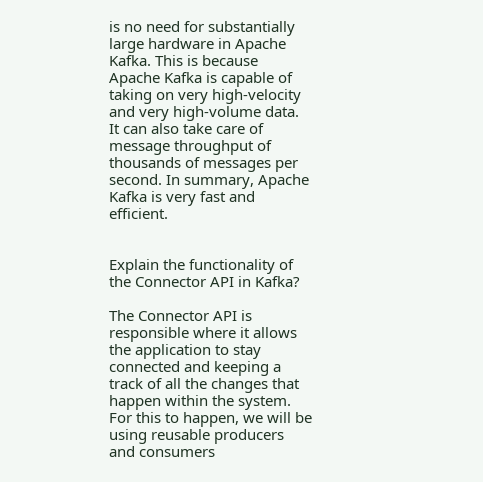is no need for substantially large hardware in Apache Kafka. This is because Apache Kafka is capable of taking on very high-velocity and very high-volume data. It can also take care of message throughput of thousands of messages per second. In summary, Apache Kafka is very fast and efficient.


Explain the functionality of the Connector API in Kafka?

The Connector API is responsible where it allows the application to stay connected and keeping a track of all the changes that happen within the system. For this to happen, we will be using reusable producers and consumers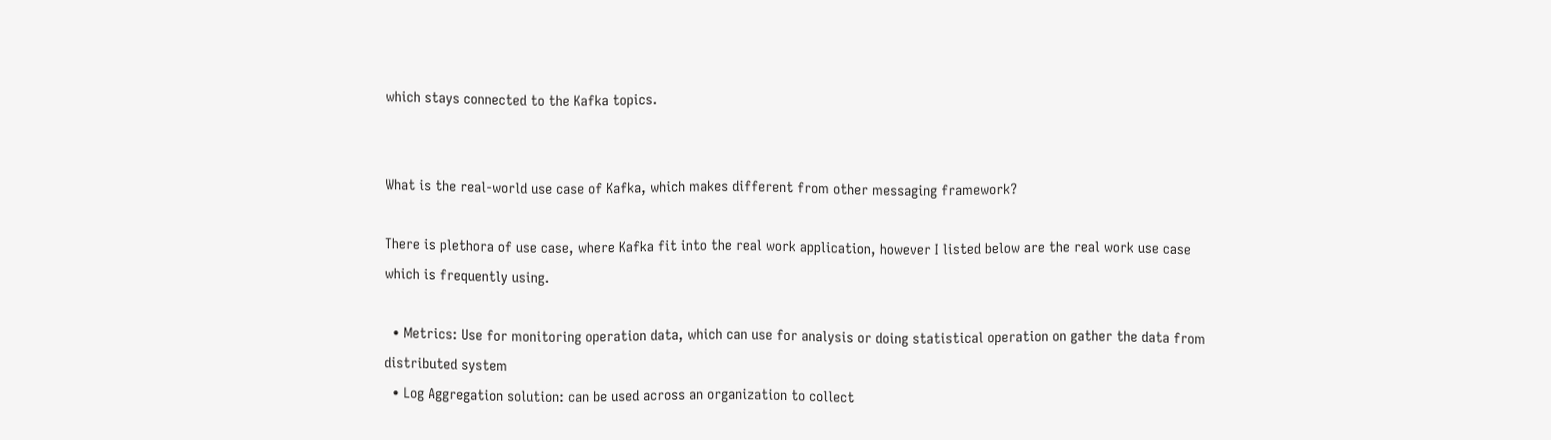which stays connected to the Kafka topics.


What is the real-world use case of Kafka, which makes different from other messaging framework?

There is plethora of use case, where Kafka fit into the real work application, however I listed below are the real work use case which is frequently using.

  • Metrics: Use for monitoring operation data, which can use for analysis or doing statistical operation on gather the data from distributed system
  • Log Aggregation solution: can be used across an organization to collect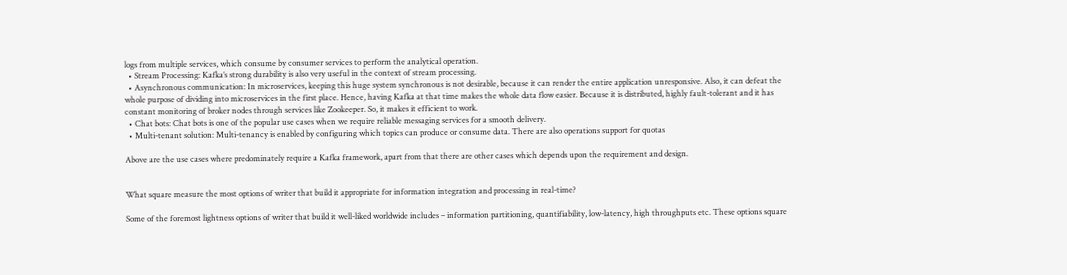logs from multiple services, which consume by consumer services to perform the analytical operation.
  • Stream Processing: Kafka’s strong durability is also very useful in the context of stream processing.
  • Asynchronous communication: In microservices, keeping this huge system synchronous is not desirable, because it can render the entire application unresponsive. Also, it can defeat the whole purpose of dividing into microservices in the first place. Hence, having Kafka at that time makes the whole data flow easier. Because it is distributed, highly fault-tolerant and it has constant monitoring of broker nodes through services like Zookeeper. So, it makes it efficient to work.
  • Chat bots: Chat bots is one of the popular use cases when we require reliable messaging services for a smooth delivery.
  • Multi-tenant solution: Multi-tenancy is enabled by configuring which topics can produce or consume data. There are also operations support for quotas

Above are the use cases where predominately require a Kafka framework, apart from that there are other cases which depends upon the requirement and design.


What square measure the most options of writer that build it appropriate for information integration and processing in real-time?

Some of the foremost lightness options of writer that build it well-liked worldwide includes – information partitioning, quantifiability, low-latency, high throughputs etc. These options square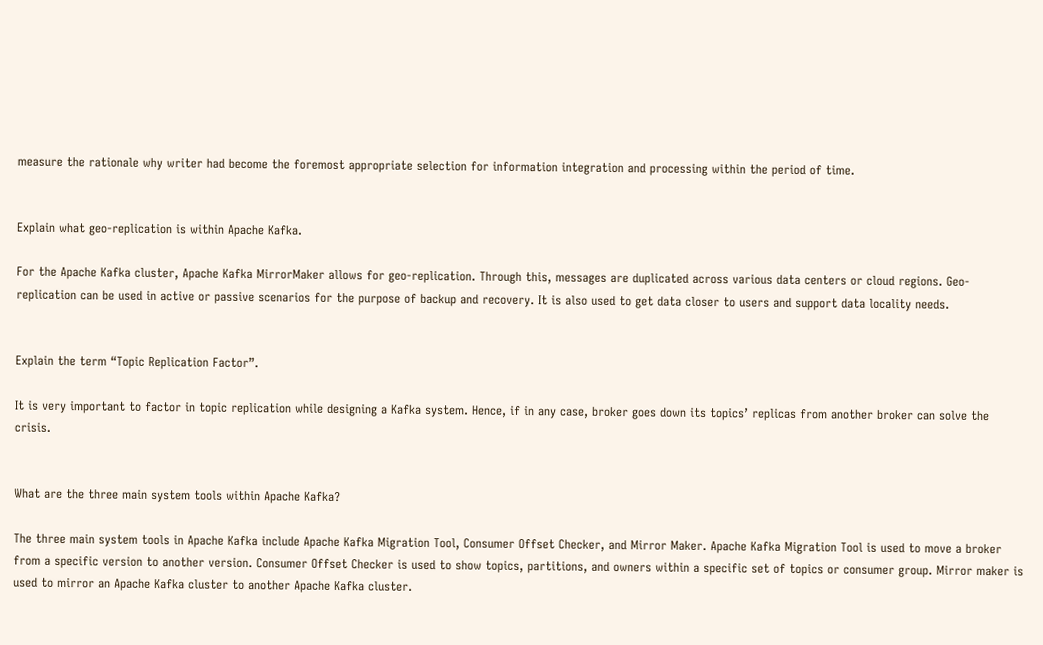measure the rationale why writer had become the foremost appropriate selection for information integration and processing within the period of time.


Explain what geo-replication is within Apache Kafka.

For the Apache Kafka cluster, Apache Kafka MirrorMaker allows for geo-replication. Through this, messages are duplicated across various data centers or cloud regions. Geo-replication can be used in active or passive scenarios for the purpose of backup and recovery. It is also used to get data closer to users and support data locality needs.


Explain the term “Topic Replication Factor”.

It is very important to factor in topic replication while designing a Kafka system. Hence, if in any case, broker goes down its topics’ replicas from another broker can solve the crisis.


What are the three main system tools within Apache Kafka?

The three main system tools in Apache Kafka include Apache Kafka Migration Tool, Consumer Offset Checker, and Mirror Maker. Apache Kafka Migration Tool is used to move a broker from a specific version to another version. Consumer Offset Checker is used to show topics, partitions, and owners within a specific set of topics or consumer group. Mirror maker is used to mirror an Apache Kafka cluster to another Apache Kafka cluster.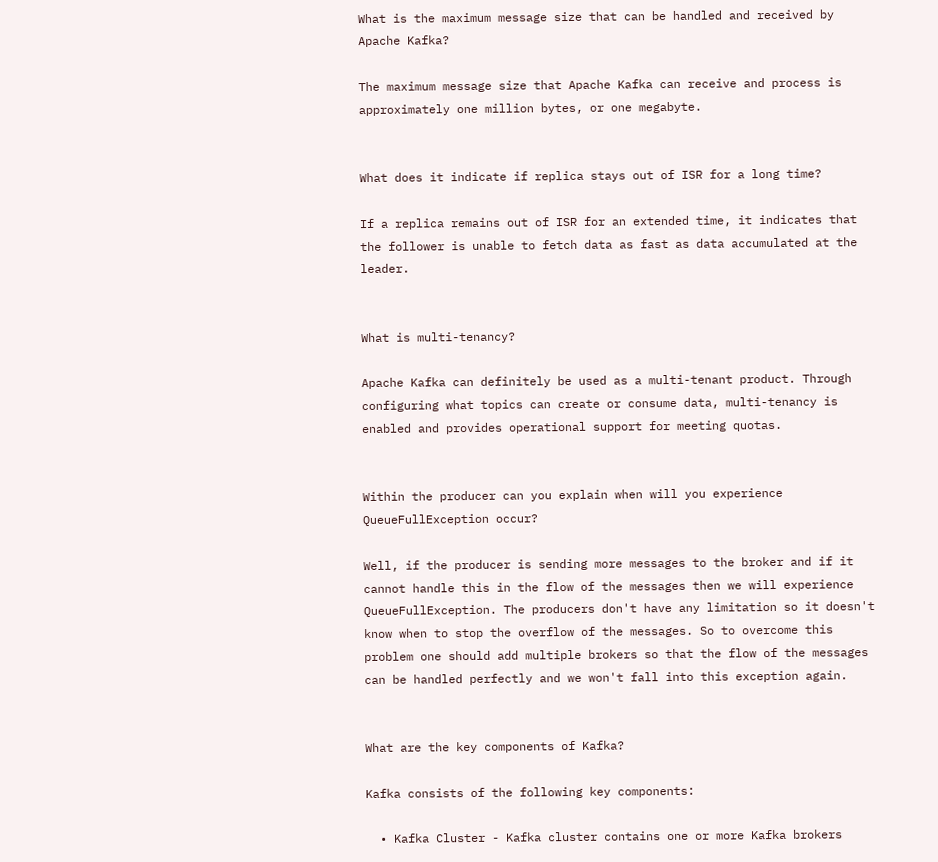What is the maximum message size that can be handled and received by Apache Kafka?

The maximum message size that Apache Kafka can receive and process is approximately one million bytes, or one megabyte.


What does it indicate if replica stays out of ISR for a long time?

If a replica remains out of ISR for an extended time, it indicates that the follower is unable to fetch data as fast as data accumulated at the leader.


What is multi-tenancy?

Apache Kafka can definitely be used as a multi-tenant product. Through configuring what topics can create or consume data, multi-tenancy is enabled and provides operational support for meeting quotas.


Within the producer can you explain when will you experience QueueFullException occur?

Well, if the producer is sending more messages to the broker and if it cannot handle this in the flow of the messages then we will experience QueueFullException. The producers don't have any limitation so it doesn't know when to stop the overflow of the messages. So to overcome this problem one should add multiple brokers so that the flow of the messages can be handled perfectly and we won't fall into this exception again.


What are the key components of Kafka?

Kafka consists of the following key components:

  • Kafka Cluster - Kafka cluster contains one or more Kafka brokers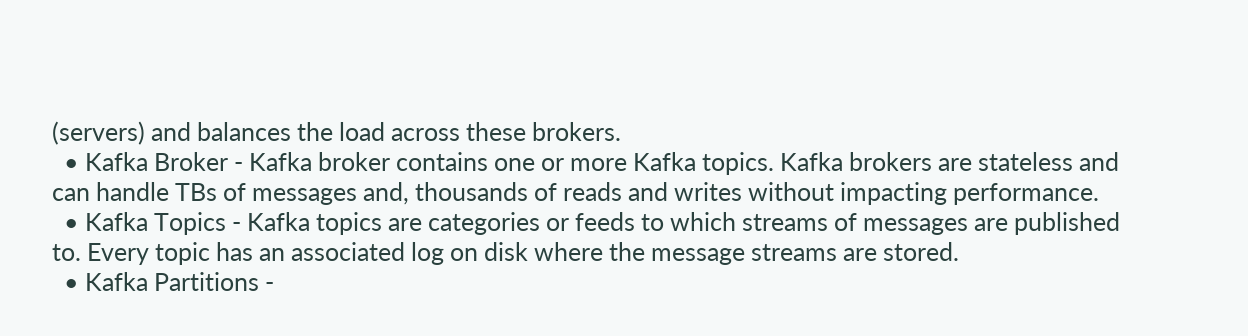(servers) and balances the load across these brokers.
  • Kafka Broker - Kafka broker contains one or more Kafka topics. Kafka brokers are stateless and can handle TBs of messages and, thousands of reads and writes without impacting performance.
  • Kafka Topics - Kafka topics are categories or feeds to which streams of messages are published to. Every topic has an associated log on disk where the message streams are stored.
  • Kafka Partitions -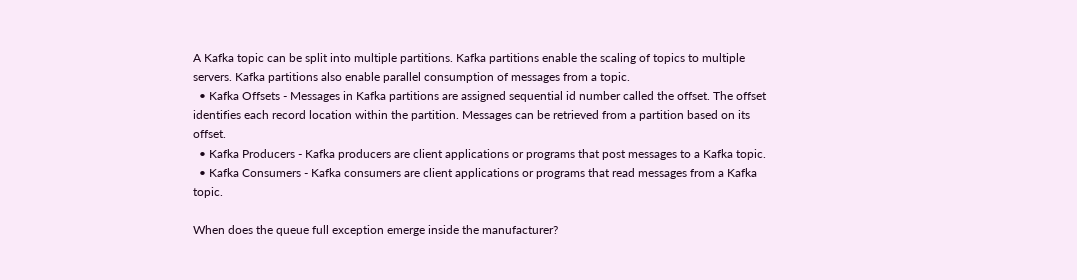A Kafka topic can be split into multiple partitions. Kafka partitions enable the scaling of topics to multiple servers. Kafka partitions also enable parallel consumption of messages from a topic.
  • Kafka Offsets - Messages in Kafka partitions are assigned sequential id number called the offset. The offset identifies each record location within the partition. Messages can be retrieved from a partition based on its offset.
  • Kafka Producers - Kafka producers are client applications or programs that post messages to a Kafka topic.
  • Kafka Consumers - Kafka consumers are client applications or programs that read messages from a Kafka topic.

When does the queue full exception emerge inside the manufacturer?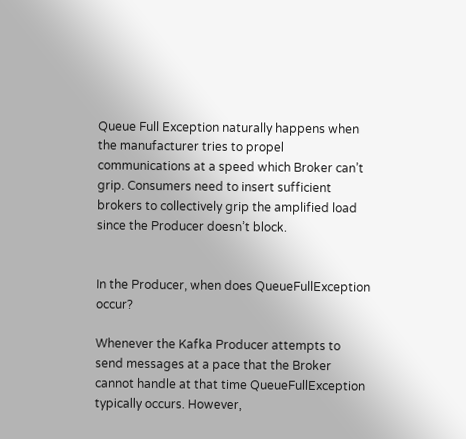Queue Full Exception naturally happens when the manufacturer tries to propel communications at a speed which Broker can’t grip. Consumers need to insert sufficient brokers to collectively grip the amplified load since the Producer doesn’t block.


In the Producer, when does QueueFullException occur?

Whenever the Kafka Producer attempts to send messages at a pace that the Broker cannot handle at that time QueueFullException typically occurs. However,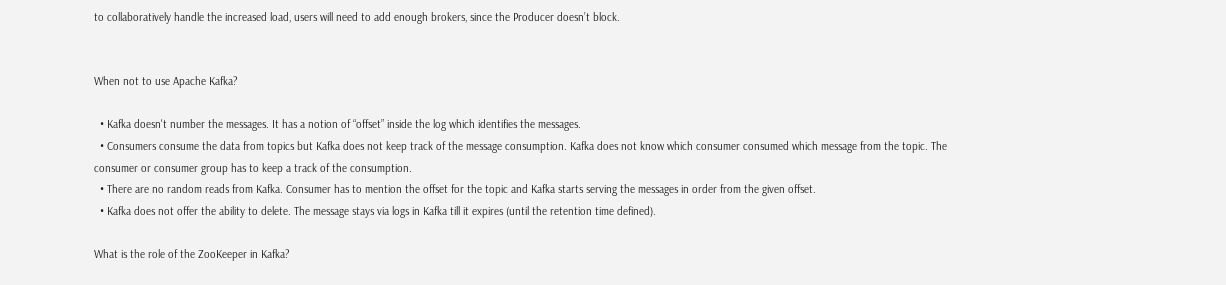to collaboratively handle the increased load, users will need to add enough brokers, since the Producer doesn’t block.


When not to use Apache Kafka?

  • Kafka doesn't number the messages. It has a notion of “offset” inside the log which identifies the messages.
  • Consumers consume the data from topics but Kafka does not keep track of the message consumption. Kafka does not know which consumer consumed which message from the topic. The consumer or consumer group has to keep a track of the consumption.
  • There are no random reads from Kafka. Consumer has to mention the offset for the topic and Kafka starts serving the messages in order from the given offset.
  • Kafka does not offer the ability to delete. The message stays via logs in Kafka till it expires (until the retention time defined).

What is the role of the ZooKeeper in Kafka?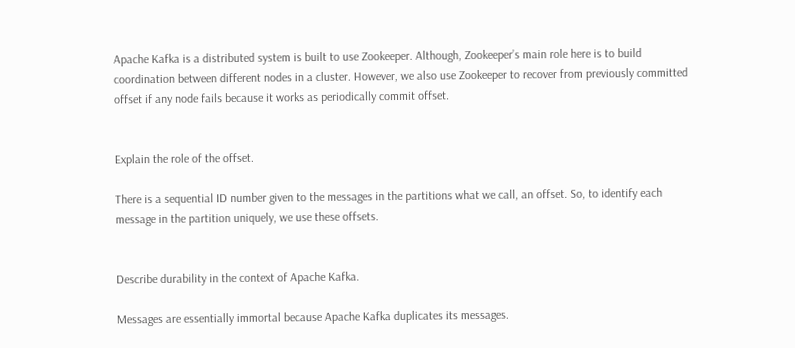Apache Kafka is a distributed system is built to use Zookeeper. Although, Zookeeper’s main role here is to build coordination between different nodes in a cluster. However, we also use Zookeeper to recover from previously committed offset if any node fails because it works as periodically commit offset.


Explain the role of the offset.

There is a sequential ID number given to the messages in the partitions what we call, an offset. So, to identify each message in the partition uniquely, we use these offsets.


Describe durability in the context of Apache Kafka.

Messages are essentially immortal because Apache Kafka duplicates its messages.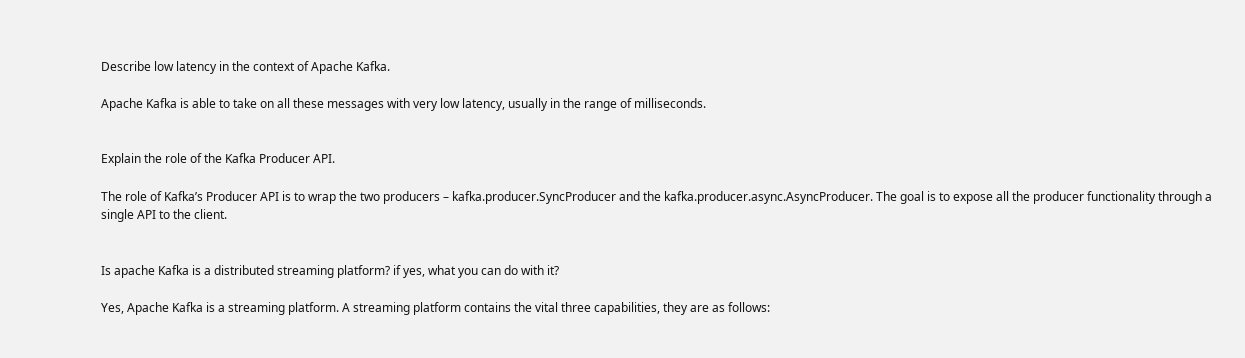Describe low latency in the context of Apache Kafka.

Apache Kafka is able to take on all these messages with very low latency, usually in the range of milliseconds.


Explain the role of the Kafka Producer API.

The role of Kafka’s Producer API is to wrap the two producers – kafka.producer.SyncProducer and the kafka.producer.async.AsyncProducer. The goal is to expose all the producer functionality through a single API to the client.


Is apache Kafka is a distributed streaming platform? if yes, what you can do with it?

Yes, Apache Kafka is a streaming platform. A streaming platform contains the vital three capabilities, they are as follows: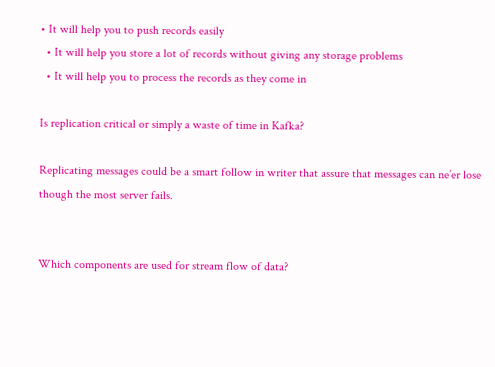• It will help you to push records easily
  • It will help you store a lot of records without giving any storage problems
  • It will help you to process the records as they come in

Is replication critical or simply a waste of time in Kafka?

Replicating messages could be a smart follow in writer that assure that messages can ne’er lose though the most server fails.


Which components are used for stream flow of data?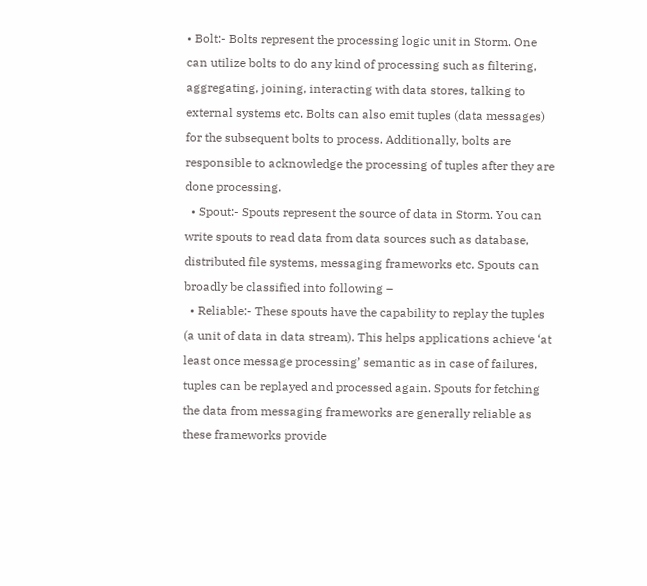• Bolt:- Bolts represent the processing logic unit in Storm. One can utilize bolts to do any kind of processing such as filtering, aggregating, joining, interacting with data stores, talking to external systems etc. Bolts can also emit tuples (data messages) for the subsequent bolts to process. Additionally, bolts are responsible to acknowledge the processing of tuples after they are done processing.
  • Spout:- Spouts represent the source of data in Storm. You can write spouts to read data from data sources such as database, distributed file systems, messaging frameworks etc. Spouts can broadly be classified into following –
  • Reliable:- These spouts have the capability to replay the tuples (a unit of data in data stream). This helps applications achieve ‘at least once message processing’ semantic as in case of failures, tuples can be replayed and processed again. Spouts for fetching the data from messaging frameworks are generally reliable as these frameworks provide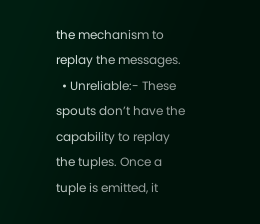the mechanism to replay the messages.
  • Unreliable:- These spouts don’t have the capability to replay the tuples. Once a tuple is emitted, it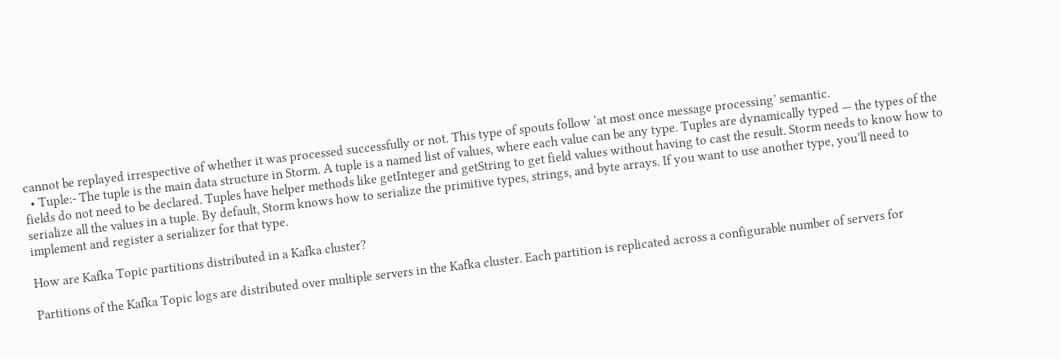cannot be replayed irrespective of whether it was processed successfully or not. This type of spouts follow ‘at most once message processing’ semantic.
  • Tuple:- The tuple is the main data structure in Storm. A tuple is a named list of values, where each value can be any type. Tuples are dynamically typed — the types of the fields do not need to be declared. Tuples have helper methods like getInteger and getString to get field values without having to cast the result. Storm needs to know how to serialize all the values in a tuple. By default, Storm knows how to serialize the primitive types, strings, and byte arrays. If you want to use another type, you’ll need to implement and register a serializer for that type.

How are Kafka Topic partitions distributed in a Kafka cluster?

Partitions of the Kafka Topic logs are distributed over multiple servers in the Kafka cluster. Each partition is replicated across a configurable number of servers for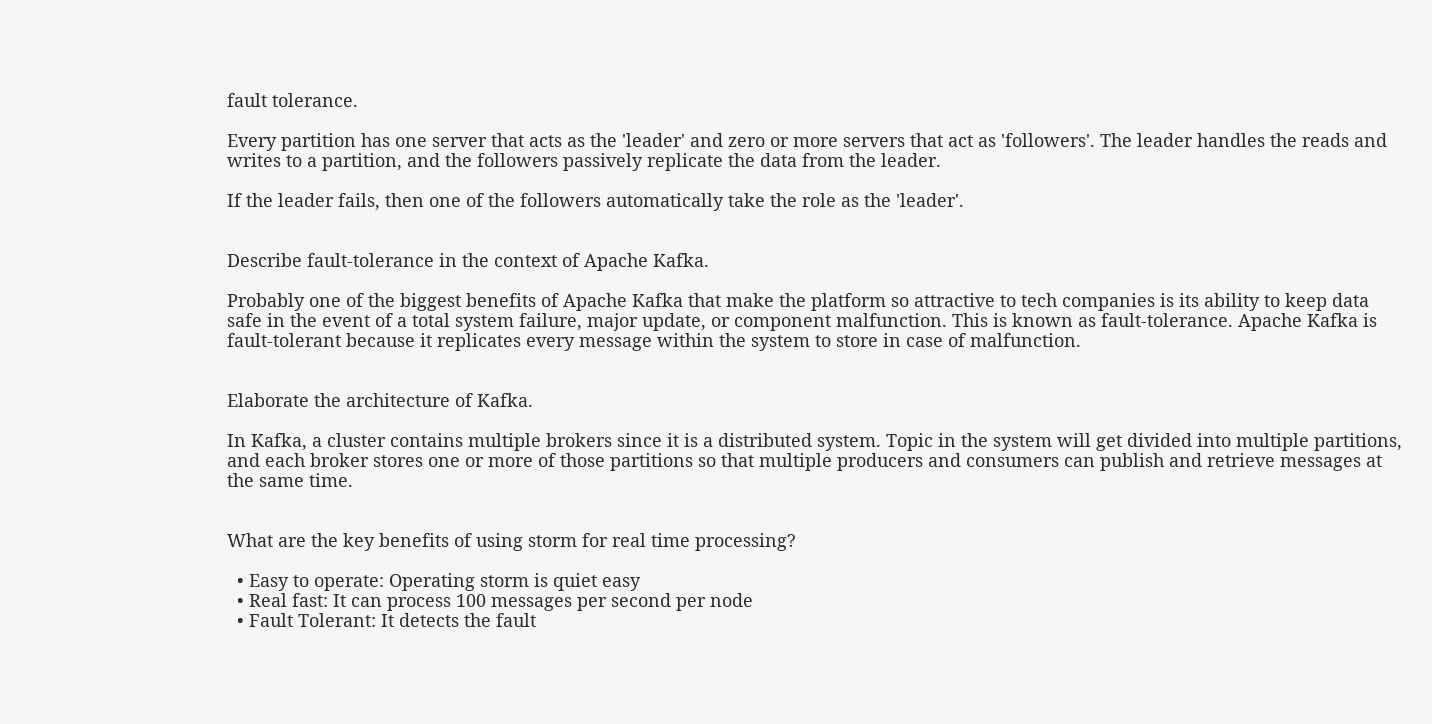fault tolerance.

Every partition has one server that acts as the 'leader' and zero or more servers that act as 'followers'. The leader handles the reads and writes to a partition, and the followers passively replicate the data from the leader.

If the leader fails, then one of the followers automatically take the role as the 'leader'.


Describe fault-tolerance in the context of Apache Kafka.

Probably one of the biggest benefits of Apache Kafka that make the platform so attractive to tech companies is its ability to keep data safe in the event of a total system failure, major update, or component malfunction. This is known as fault-tolerance. Apache Kafka is fault-tolerant because it replicates every message within the system to store in case of malfunction.


Elaborate the architecture of Kafka.

In Kafka, a cluster contains multiple brokers since it is a distributed system. Topic in the system will get divided into multiple partitions, and each broker stores one or more of those partitions so that multiple producers and consumers can publish and retrieve messages at the same time.


What are the key benefits of using storm for real time processing?

  • Easy to operate: Operating storm is quiet easy
  • Real fast: It can process 100 messages per second per node
  • Fault Tolerant: It detects the fault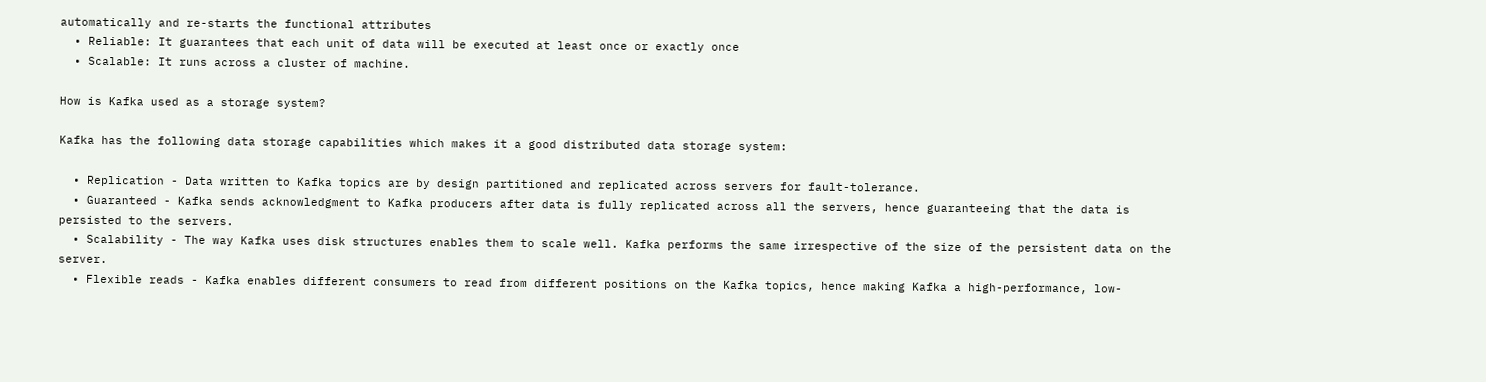automatically and re-starts the functional attributes
  • Reliable: It guarantees that each unit of data will be executed at least once or exactly once
  • Scalable: It runs across a cluster of machine.

How is Kafka used as a storage system?

Kafka has the following data storage capabilities which makes it a good distributed data storage system:

  • Replication - Data written to Kafka topics are by design partitioned and replicated across servers for fault-tolerance.
  • Guaranteed - Kafka sends acknowledgment to Kafka producers after data is fully replicated across all the servers, hence guaranteeing that the data is persisted to the servers.
  • Scalability - The way Kafka uses disk structures enables them to scale well. Kafka performs the same irrespective of the size of the persistent data on the server.
  • Flexible reads - Kafka enables different consumers to read from different positions on the Kafka topics, hence making Kafka a high-performance, low-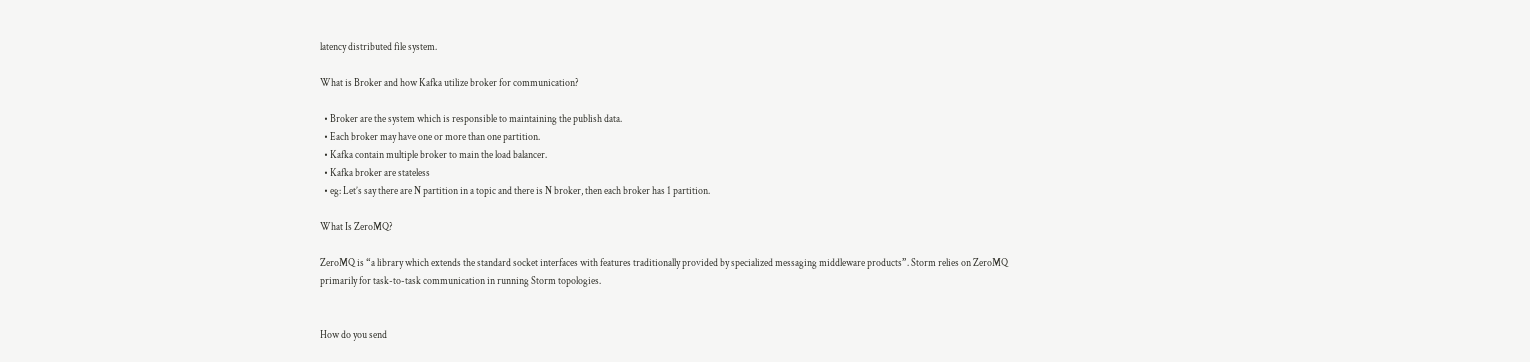latency distributed file system.

What is Broker and how Kafka utilize broker for communication?

  • Broker are the system which is responsible to maintaining the publish data.
  • Each broker may have one or more than one partition.
  • Kafka contain multiple broker to main the load balancer.
  • Kafka broker are stateless
  • eg: Let’s say there are N partition in a topic and there is N broker, then each broker has 1 partition.

What Is ZeroMQ?

ZeroMQ is “a library which extends the standard socket interfaces with features traditionally provided by specialized messaging middleware products”. Storm relies on ZeroMQ primarily for task-to-task communication in running Storm topologies.


How do you send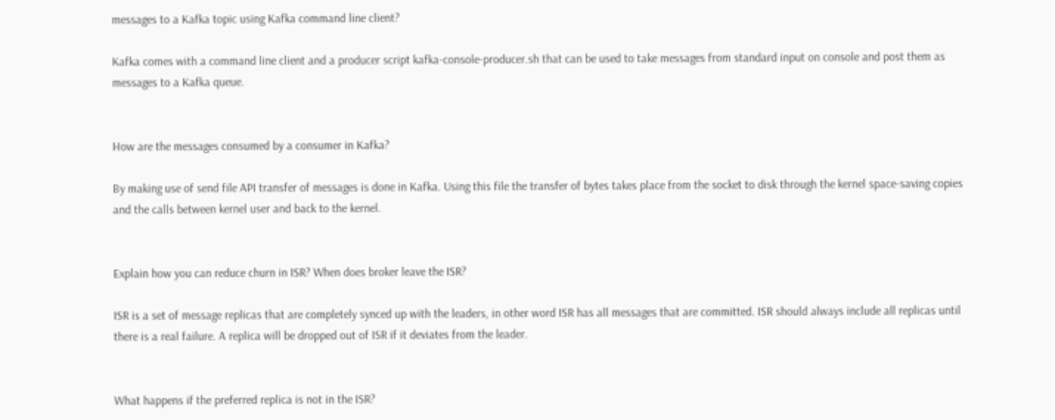messages to a Kafka topic using Kafka command line client?

Kafka comes with a command line client and a producer script kafka-console-producer.sh that can be used to take messages from standard input on console and post them as messages to a Kafka queue.


How are the messages consumed by a consumer in Kafka?

By making use of send file API transfer of messages is done in Kafka. Using this file the transfer of bytes takes place from the socket to disk through the kernel space-saving copies and the calls between kernel user and back to the kernel.


Explain how you can reduce churn in ISR? When does broker leave the ISR?

ISR is a set of message replicas that are completely synced up with the leaders, in other word ISR has all messages that are committed. ISR should always include all replicas until there is a real failure. A replica will be dropped out of ISR if it deviates from the leader.


What happens if the preferred replica is not in the ISR?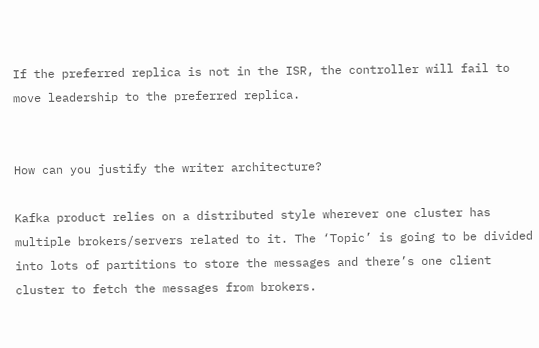If the preferred replica is not in the ISR, the controller will fail to move leadership to the preferred replica.


How can you justify the writer architecture?

Kafka product relies on a distributed style wherever one cluster has multiple brokers/servers related to it. The ‘Topic’ is going to be divided into lots of partitions to store the messages and there’s one client cluster to fetch the messages from brokers.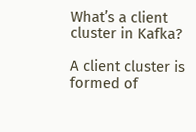What’s a client cluster in Kafka?

A client cluster is formed of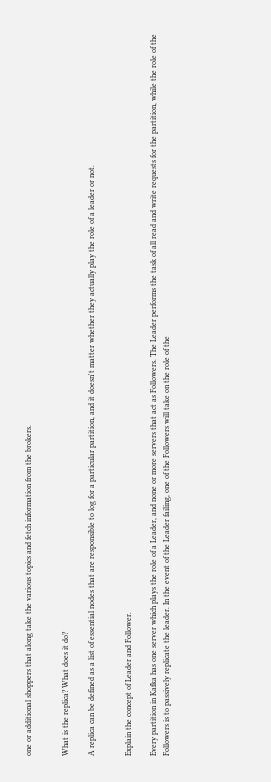one or additional shoppers that along take the various topics and fetch information from the brokers.


What is the replica? What does it do?

A replica can be defined as a list of essential nodes that are responsible to log for a particular partition, and it doesn't matter whether they actually play the role of a leader or not.


Explain the concept of Leader and Follower.

Every partition in Kafka has one server which plays the role of a Leader, and none or more servers that act as Followers. The Leader performs the task of all read and write requests for the partition, while the role of the Followers is to passively replicate the leader. In the event of the Leader failing, one of the Followers will take on the role of the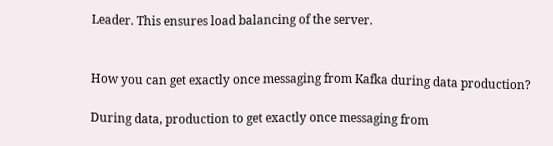Leader. This ensures load balancing of the server.


How you can get exactly once messaging from Kafka during data production?

During data, production to get exactly once messaging from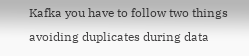Kafka you have to follow two things avoiding duplicates during data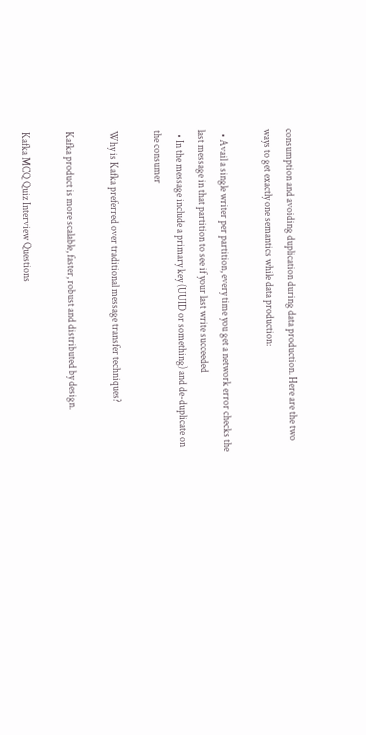consumption and avoiding duplication during data production. Here are the two ways to get exactly one semantics while data production:

  • Avail a single writer per partition, every time you get a network error checks the last message in that partition to see if your last write succeeded
  • In the message include a primary key (UUID or something) and de-duplicate on the consumer

Why is Kafka preferred over traditional message transfer techniques?

Kafka product is more scalable, faster, robust and distributed by design.

Kafka MCQ Quiz Interview Questions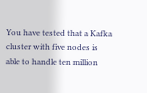You have tested that a Kafka cluster with five nodes is able to handle ten million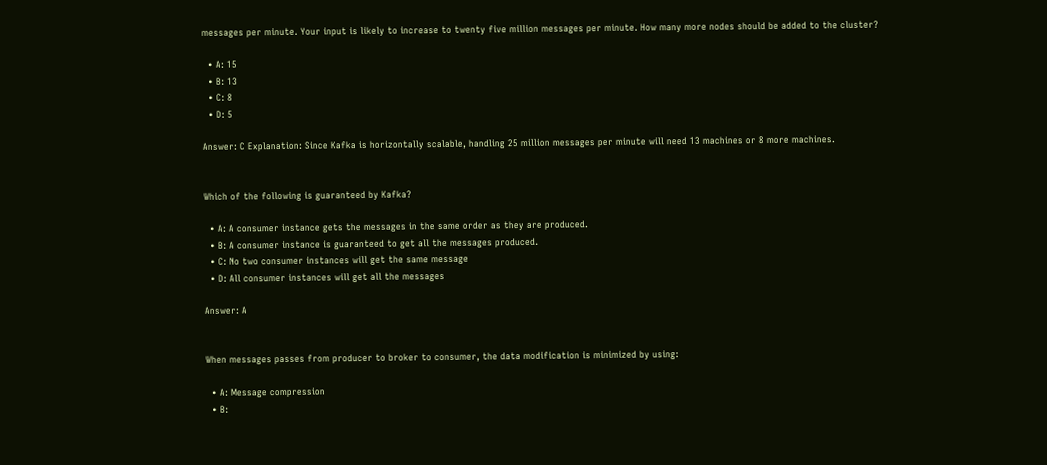messages per minute. Your input is likely to increase to twenty five million messages per minute. How many more nodes should be added to the cluster?

  • A: 15
  • B: 13
  • C: 8
  • D: 5

Answer: C Explanation: Since Kafka is horizontally scalable, handling 25 million messages per minute will need 13 machines or 8 more machines.


Which of the following is guaranteed by Kafka?

  • A: A consumer instance gets the messages in the same order as they are produced.
  • B: A consumer instance is guaranteed to get all the messages produced.
  • C: No two consumer instances will get the same message
  • D: All consumer instances will get all the messages

Answer: A


When messages passes from producer to broker to consumer, the data modification is minimized by using:

  • A: Message compression
  • B: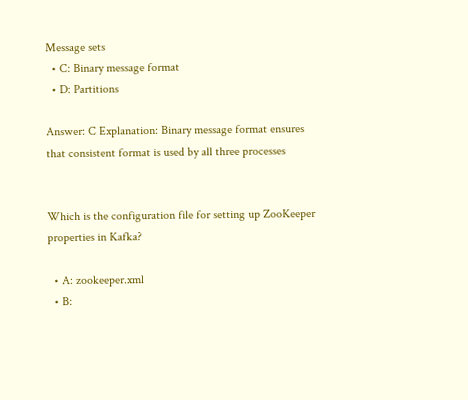Message sets
  • C: Binary message format
  • D: Partitions

Answer: C Explanation: Binary message format ensures that consistent format is used by all three processes


Which is the configuration file for setting up ZooKeeper properties in Kafka?

  • A: zookeeper.xml
  • B: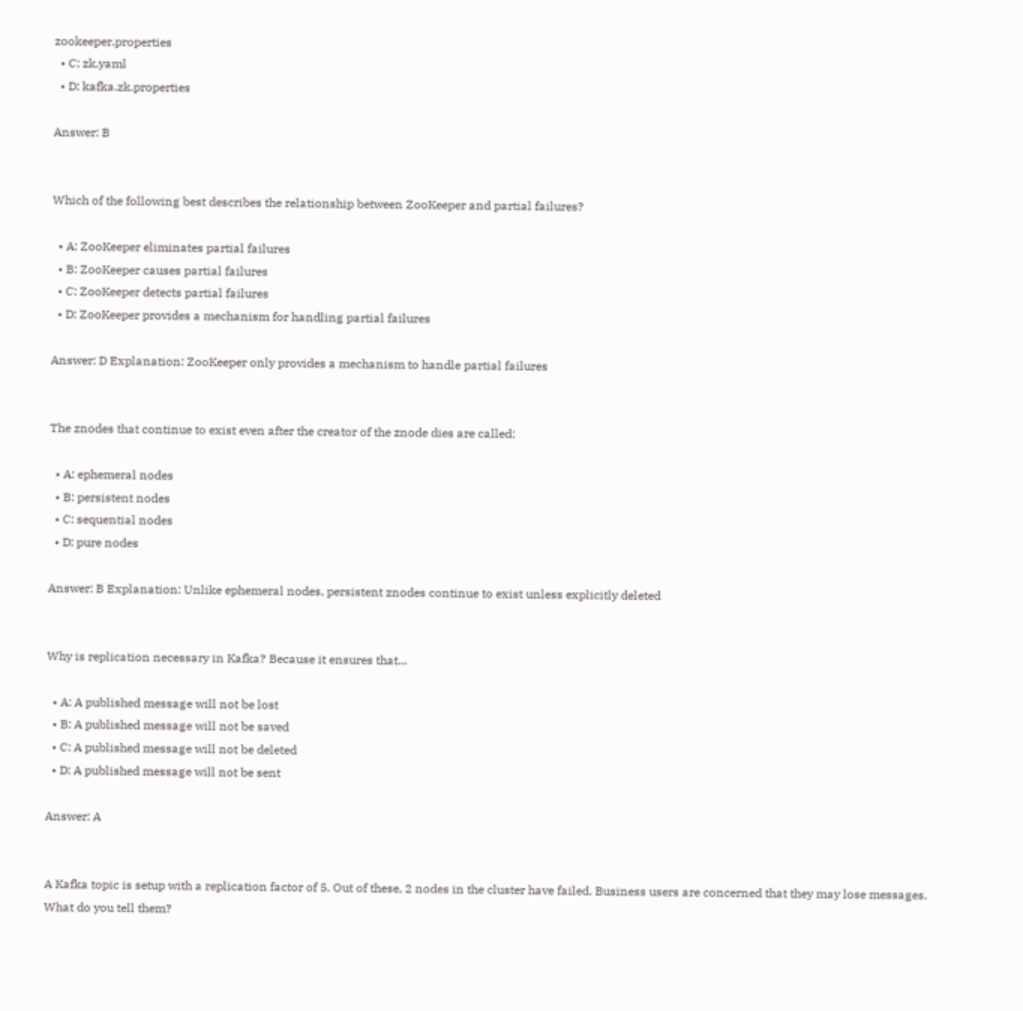zookeeper.properties
  • C: zk.yaml
  • D: kafka.zk.properties

Answer: B


Which of the following best describes the relationship between ZooKeeper and partial failures?

  • A: ZooKeeper eliminates partial failures
  • B: ZooKeeper causes partial failures
  • C: ZooKeeper detects partial failures
  • D: ZooKeeper provides a mechanism for handling partial failures

Answer: D Explanation: ZooKeeper only provides a mechanism to handle partial failures


The znodes that continue to exist even after the creator of the znode dies are called:

  • A: ephemeral nodes
  • B: persistent nodes
  • C: sequential nodes
  • D: pure nodes

Answer: B Explanation: Unlike ephemeral nodes, persistent znodes continue to exist unless explicitly deleted


Why is replication necessary in Kafka? Because it ensures that...

  • A: A published message will not be lost
  • B: A published message will not be saved
  • C: A published message will not be deleted
  • D: A published message will not be sent

Answer: A


A Kafka topic is setup with a replication factor of 5. Out of these, 2 nodes in the cluster have failed. Business users are concerned that they may lose messages. What do you tell them?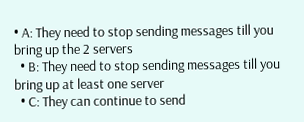• A: They need to stop sending messages till you bring up the 2 servers
  • B: They need to stop sending messages till you bring up at least one server
  • C: They can continue to send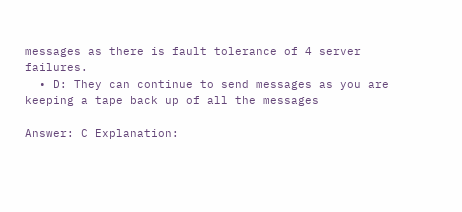messages as there is fault tolerance of 4 server failures.
  • D: They can continue to send messages as you are keeping a tape back up of all the messages

Answer: C Explanation: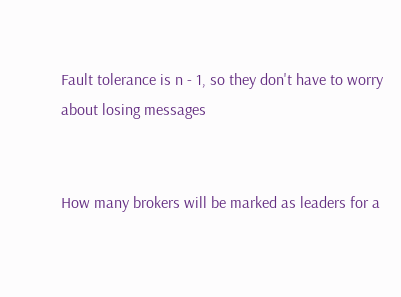Fault tolerance is n - 1, so they don't have to worry about losing messages


How many brokers will be marked as leaders for a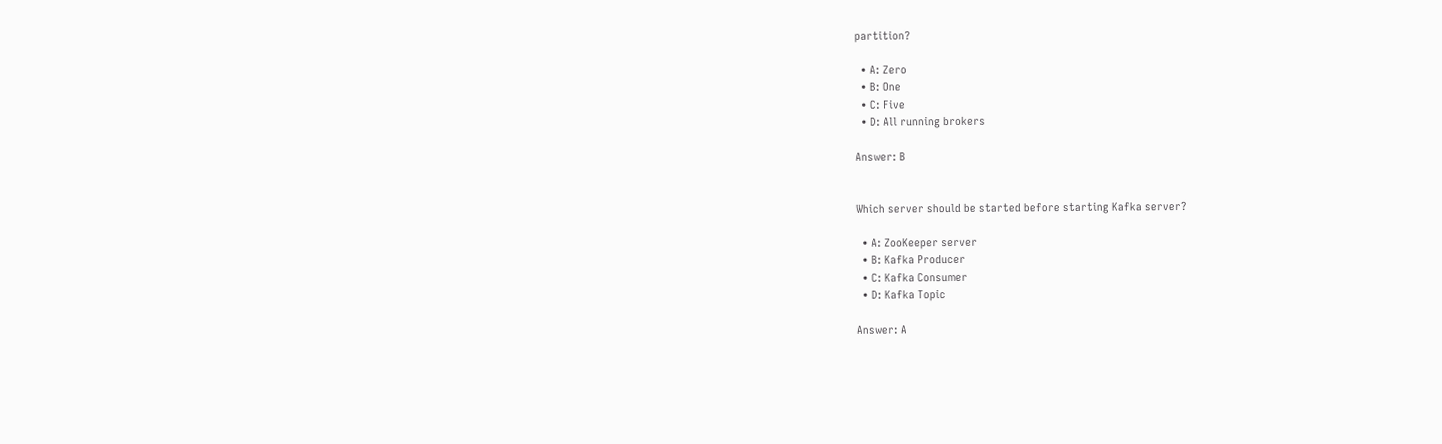partition?

  • A: Zero
  • B: One
  • C: Five
  • D: All running brokers

Answer: B


Which server should be started before starting Kafka server?

  • A: ZooKeeper server
  • B: Kafka Producer
  • C: Kafka Consumer
  • D: Kafka Topic

Answer: A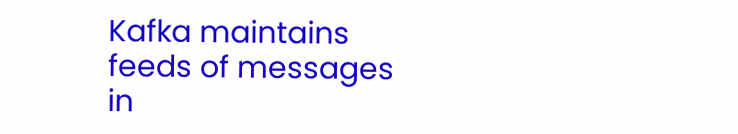Kafka maintains feeds of messages in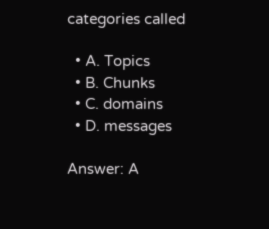categories called

  • A. Topics
  • B. Chunks
  • C. domains
  • D. messages

Answer: A